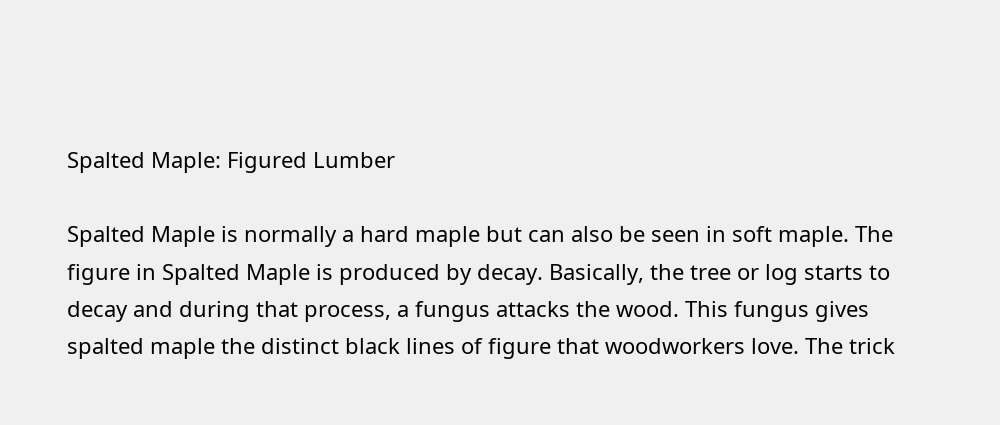Spalted Maple: Figured Lumber

Spalted Maple is normally a hard maple but can also be seen in soft maple. The figure in Spalted Maple is produced by decay. Basically, the tree or log starts to decay and during that process, a fungus attacks the wood. This fungus gives spalted maple the distinct black lines of figure that woodworkers love. The trick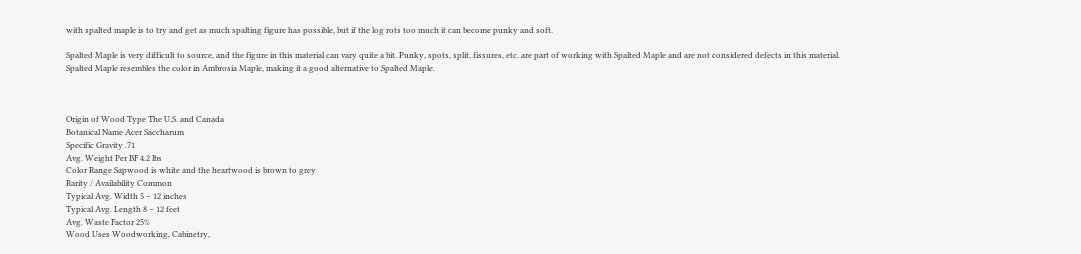with spalted maple is to try and get as much spalting figure has possible, but if the log rots too much it can become punky and soft.

Spalted Maple is very difficult to source, and the figure in this material can vary quite a bit. Punky, spots, split, fissures, etc. are part of working with Spalted Maple and are not considered defects in this material. Spalted Maple resembles the color in Ambrosia Maple, making it a good alternative to Spalted Maple.



Origin of Wood Type The U.S. and Canada
Botanical Name Acer Saccharum
Specific Gravity .71
Avg. Weight Per BF 4.2 lbs
Color Range Sapwood is white and the heartwood is brown to grey
Rarity / Availability Common
Typical Avg. Width 5 – 12 inches
Typical Avg. Length 8 – 12 feet
Avg. Waste Factor 25%
Wood Uses Woodworking, Cabinetry,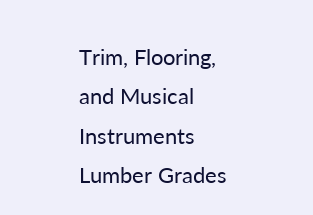Trim, Flooring, and Musical Instruments
Lumber Grades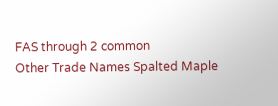FAS through 2 common
Other Trade Names Spalted Maple